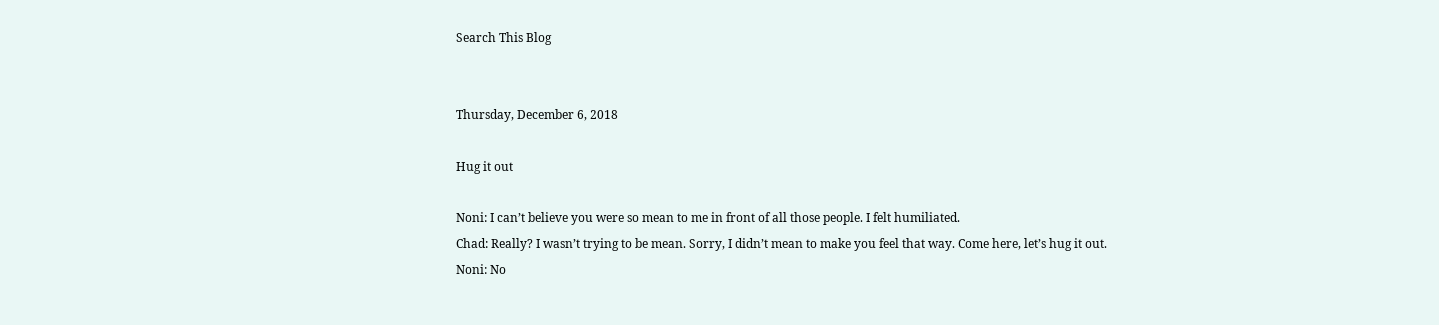Search This Blog


Thursday, December 6, 2018

Hug it out

Noni: I can’t believe you were so mean to me in front of all those people. I felt humiliated.
Chad: Really? I wasn’t trying to be mean. Sorry, I didn’t mean to make you feel that way. Come here, let’s hug it out.
Noni: No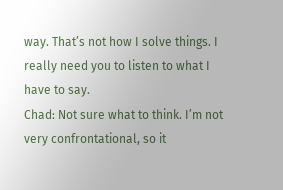way. That’s not how I solve things. I really need you to listen to what I have to say.
Chad: Not sure what to think. I’m not very confrontational, so it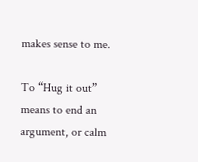makes sense to me.

To “Hug it out” means to end an argument, or calm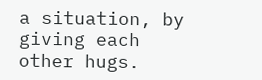a situation, by giving each
other hugs.